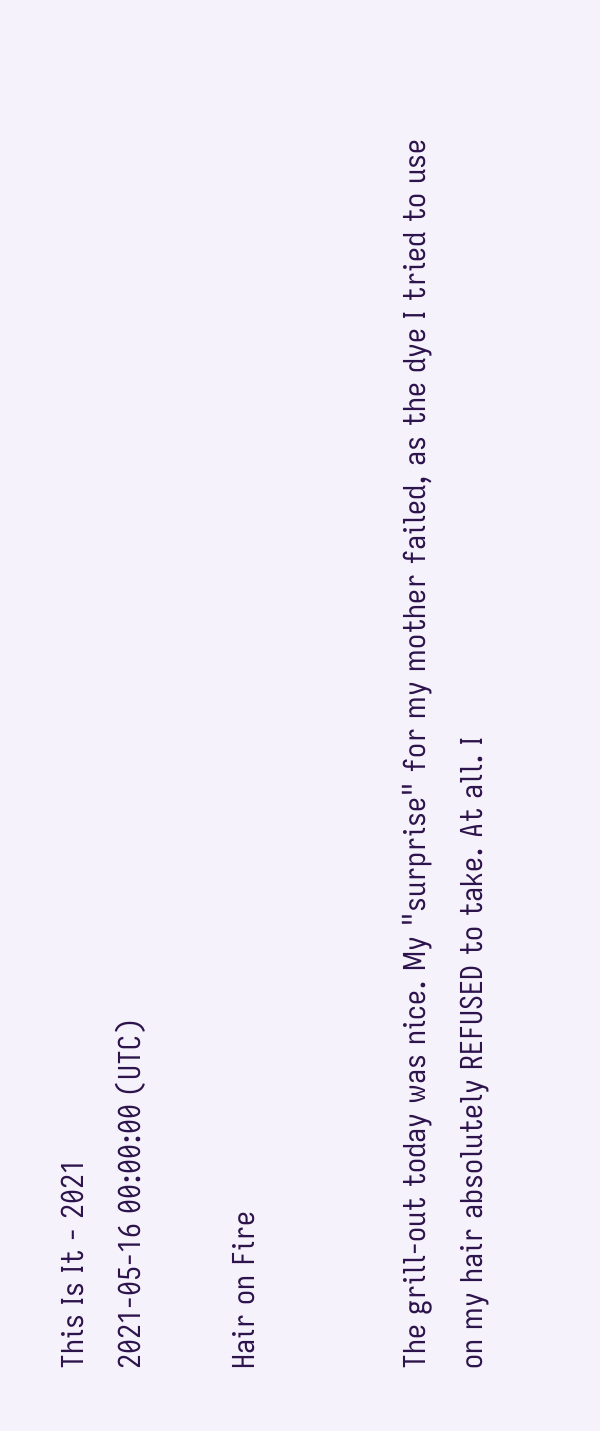This Is It - 2021
2021-05-16 00:00:00 (UTC)

Hair on Fire


The grill-out today was nice. My "surprise" for my mother failed, as the dye I tried to use on my hair absolutely REFUSED to take. At all. I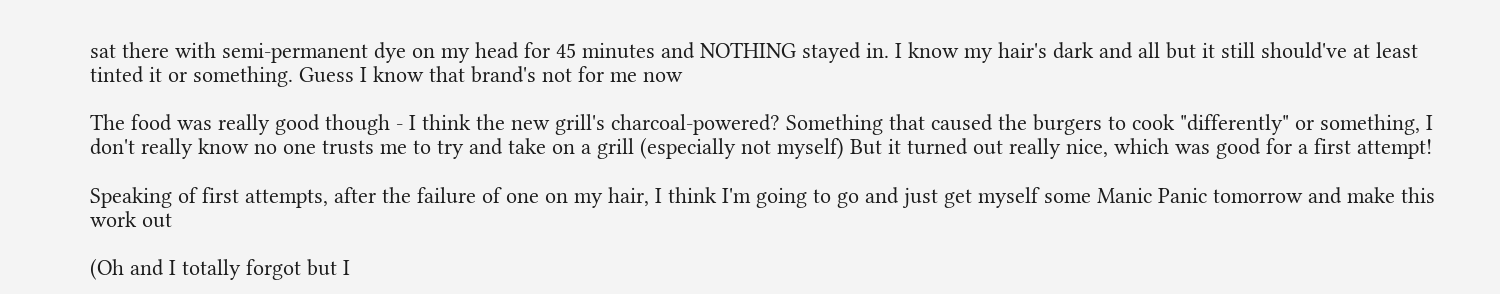sat there with semi-permanent dye on my head for 45 minutes and NOTHING stayed in. I know my hair's dark and all but it still should've at least tinted it or something. Guess I know that brand's not for me now

The food was really good though - I think the new grill's charcoal-powered? Something that caused the burgers to cook "differently" or something, I don't really know no one trusts me to try and take on a grill (especially not myself) But it turned out really nice, which was good for a first attempt!

Speaking of first attempts, after the failure of one on my hair, I think I'm going to go and just get myself some Manic Panic tomorrow and make this work out

(Oh and I totally forgot but I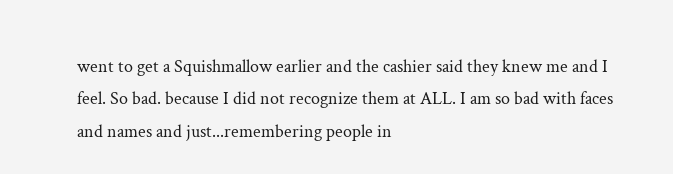went to get a Squishmallow earlier and the cashier said they knew me and I feel. So bad. because I did not recognize them at ALL. I am so bad with faces and names and just...remembering people in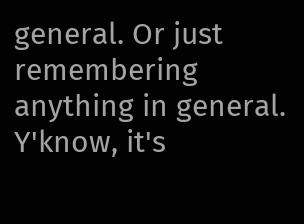general. Or just remembering anything in general. Y'know, it's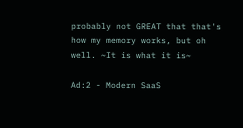probably not GREAT that that's how my memory works, but oh well. ~It is what it is~

Ad:2 - Modern SaaS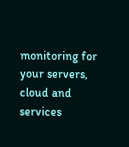monitoring for your servers, cloud and services